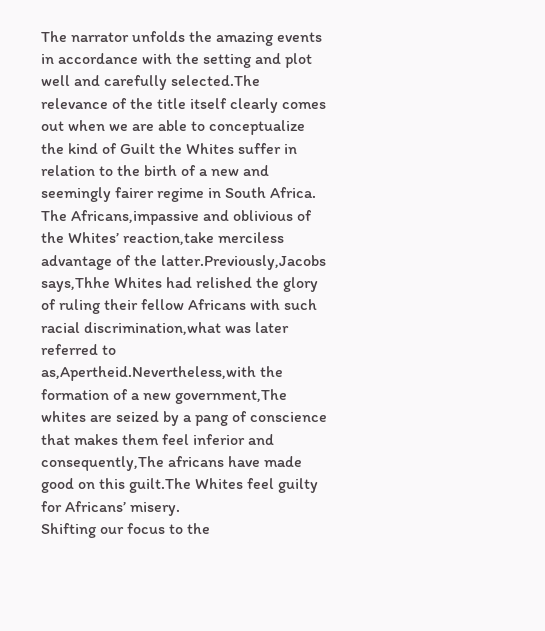The narrator unfolds the amazing events in accordance with the setting and plot well and carefully selected.The relevance of the title itself clearly comes out when we are able to conceptualize the kind of Guilt the Whites suffer in relation to the birth of a new and seemingly fairer regime in South Africa.
The Africans,impassive and oblivious of the Whites’ reaction,take merciless advantage of the latter.Previously,Jacobs says,Thhe Whites had relished the glory of ruling their fellow Africans with such racial discrimination,what was later referred to as,Apertheid.Nevertheless,with the formation of a new government,The whites are seized by a pang of conscience that makes them feel inferior and consequently,The africans have made good on this guilt.The Whites feel guilty for Africans’ misery.
Shifting our focus to the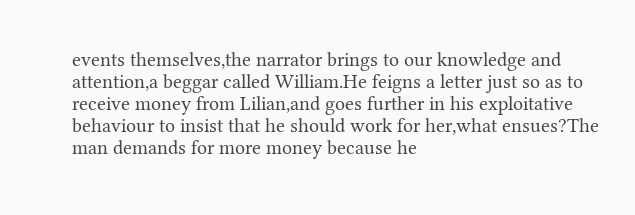events themselves,the narrator brings to our knowledge and attention,a beggar called William.He feigns a letter just so as to receive money from Lilian,and goes further in his exploitative behaviour to insist that he should work for her,what ensues?The man demands for more money because he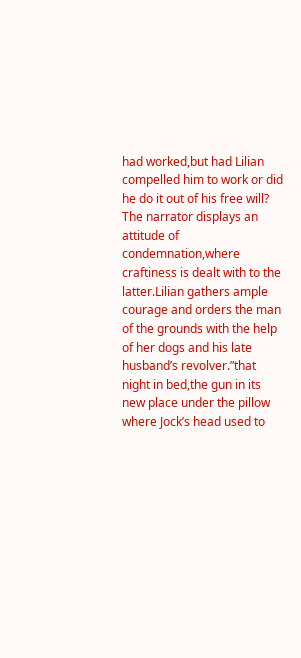had worked,but had Lilian compelled him to work or did he do it out of his free will?
The narrator displays an attitude of condemnation,where craftiness is dealt with to the latter.Lilian gathers ample courage and orders the man of the grounds with the help of her dogs and his late husband’s revolver.”that night in bed,the gun in its new place under the pillow where Jock’s head used to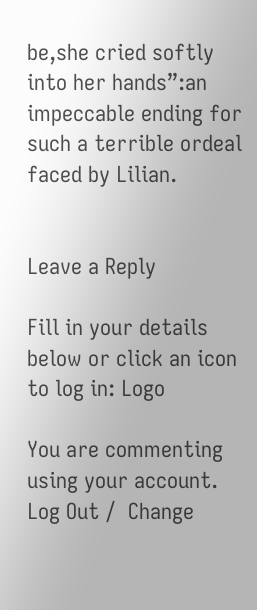be,she cried softly into her hands”:an impeccable ending for such a terrible ordeal faced by Lilian.


Leave a Reply

Fill in your details below or click an icon to log in: Logo

You are commenting using your account. Log Out /  Change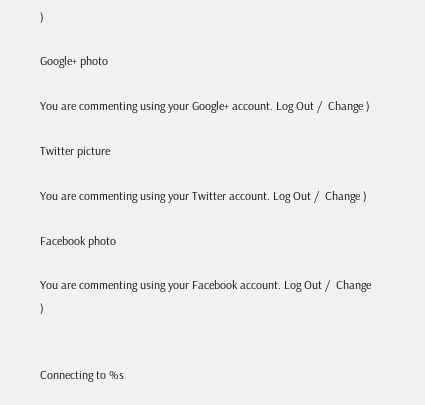)

Google+ photo

You are commenting using your Google+ account. Log Out /  Change )

Twitter picture

You are commenting using your Twitter account. Log Out /  Change )

Facebook photo

You are commenting using your Facebook account. Log Out /  Change )


Connecting to %s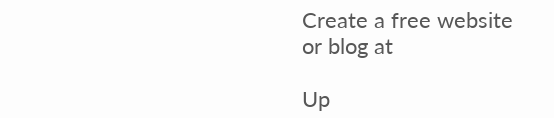Create a free website or blog at

Up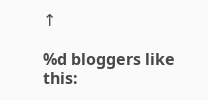↑

%d bloggers like this: